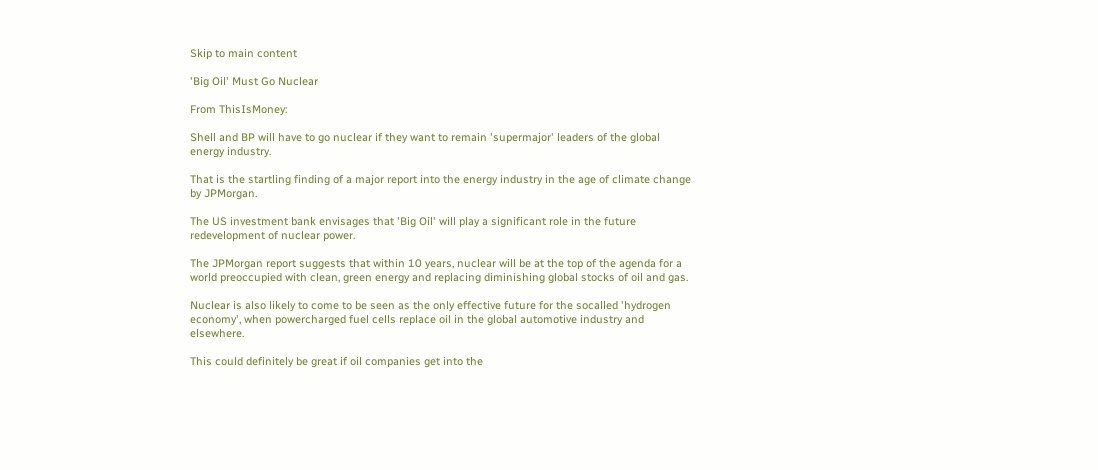Skip to main content

'Big Oil' Must Go Nuclear

From ThisIsMoney:

Shell and BP will have to go nuclear if they want to remain 'supermajor' leaders of the global energy industry.

That is the startling finding of a major report into the energy industry in the age of climate change by JPMorgan.

The US investment bank envisages that 'Big Oil' will play a significant role in the future redevelopment of nuclear power.

The JPMorgan report suggests that within 10 years, nuclear will be at the top of the agenda for a world preoccupied with clean, green energy and replacing diminishing global stocks of oil and gas.

Nuclear is also likely to come to be seen as the only effective future for the socalled 'hydrogen economy', when powercharged fuel cells replace oil in the global automotive industry and elsewhere.

This could definitely be great if oil companies get into the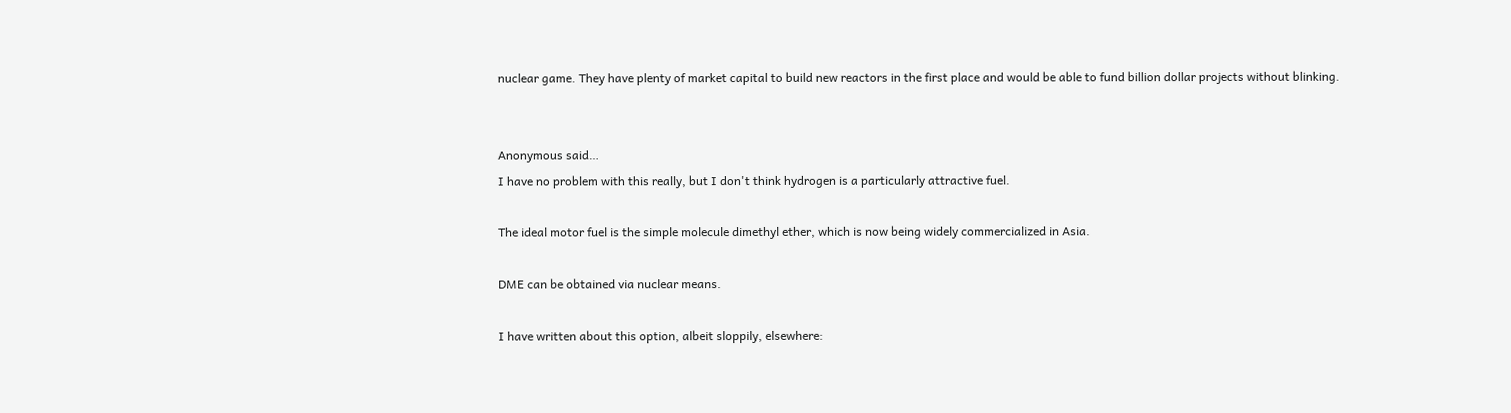nuclear game. They have plenty of market capital to build new reactors in the first place and would be able to fund billion dollar projects without blinking.


Anonymous said…
I have no problem with this really, but I don't think hydrogen is a particularly attractive fuel.

The ideal motor fuel is the simple molecule dimethyl ether, which is now being widely commercialized in Asia.

DME can be obtained via nuclear means.

I have written about this option, albeit sloppily, elsewhere: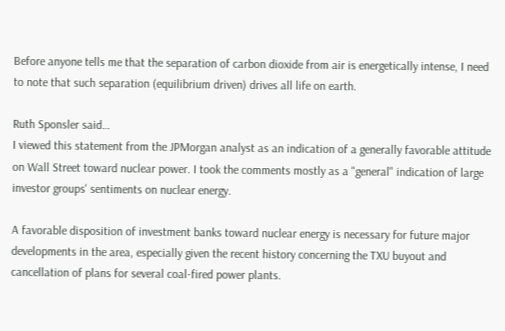Before anyone tells me that the separation of carbon dioxide from air is energetically intense, I need to note that such separation (equilibrium driven) drives all life on earth.

Ruth Sponsler said…
I viewed this statement from the JPMorgan analyst as an indication of a generally favorable attitude on Wall Street toward nuclear power. I took the comments mostly as a "general" indication of large investor groups' sentiments on nuclear energy.

A favorable disposition of investment banks toward nuclear energy is necessary for future major developments in the area, especially given the recent history concerning the TXU buyout and cancellation of plans for several coal-fired power plants.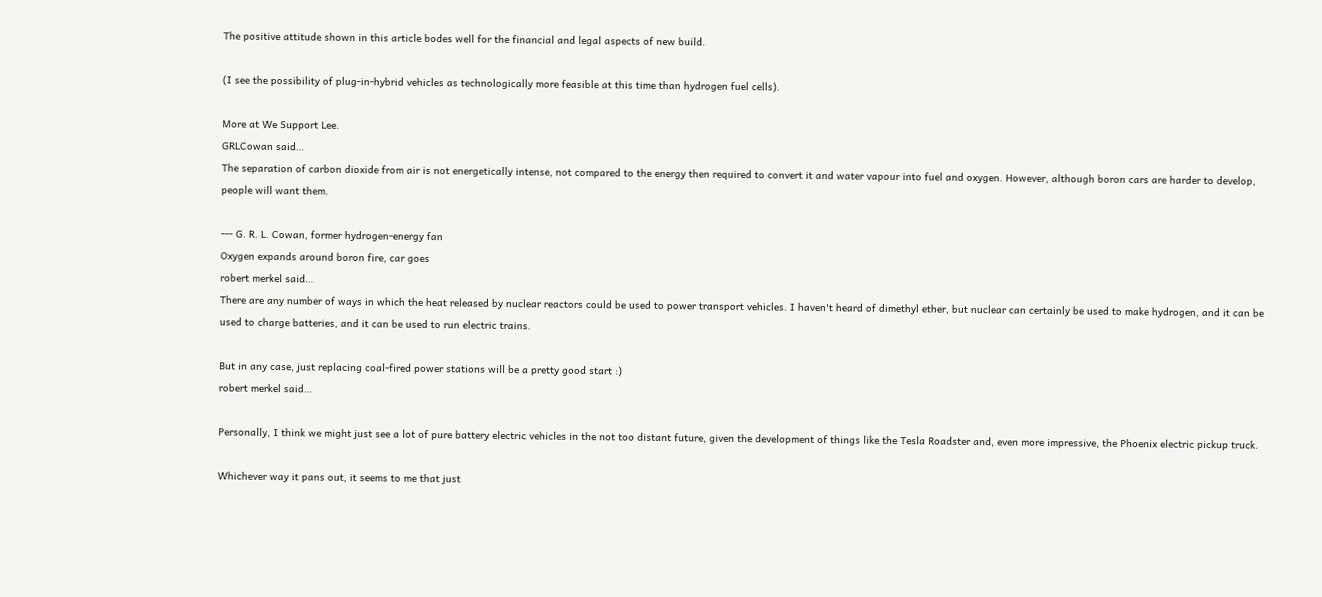The positive attitude shown in this article bodes well for the financial and legal aspects of new build.

(I see the possibility of plug-in-hybrid vehicles as technologically more feasible at this time than hydrogen fuel cells).

More at We Support Lee.
GRLCowan said…
The separation of carbon dioxide from air is not energetically intense, not compared to the energy then required to convert it and water vapour into fuel and oxygen. However, although boron cars are harder to develop, people will want them.

--- G. R. L. Cowan, former hydrogen-energy fan
Oxygen expands around boron fire, car goes
robert merkel said…
There are any number of ways in which the heat released by nuclear reactors could be used to power transport vehicles. I haven't heard of dimethyl ether, but nuclear can certainly be used to make hydrogen, and it can be used to charge batteries, and it can be used to run electric trains.

But in any case, just replacing coal-fired power stations will be a pretty good start :)
robert merkel said…

Personally, I think we might just see a lot of pure battery electric vehicles in the not too distant future, given the development of things like the Tesla Roadster and, even more impressive, the Phoenix electric pickup truck.

Whichever way it pans out, it seems to me that just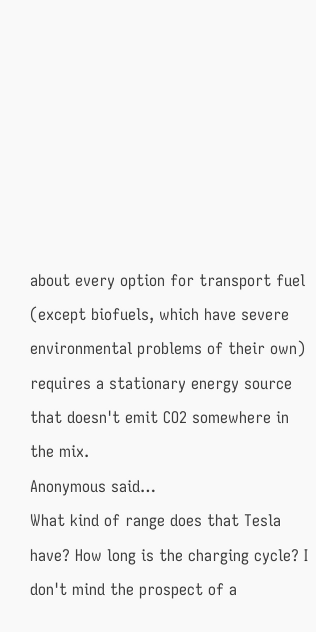about every option for transport fuel (except biofuels, which have severe environmental problems of their own) requires a stationary energy source that doesn't emit CO2 somewhere in the mix.
Anonymous said…
What kind of range does that Tesla have? How long is the charging cycle? I don't mind the prospect of a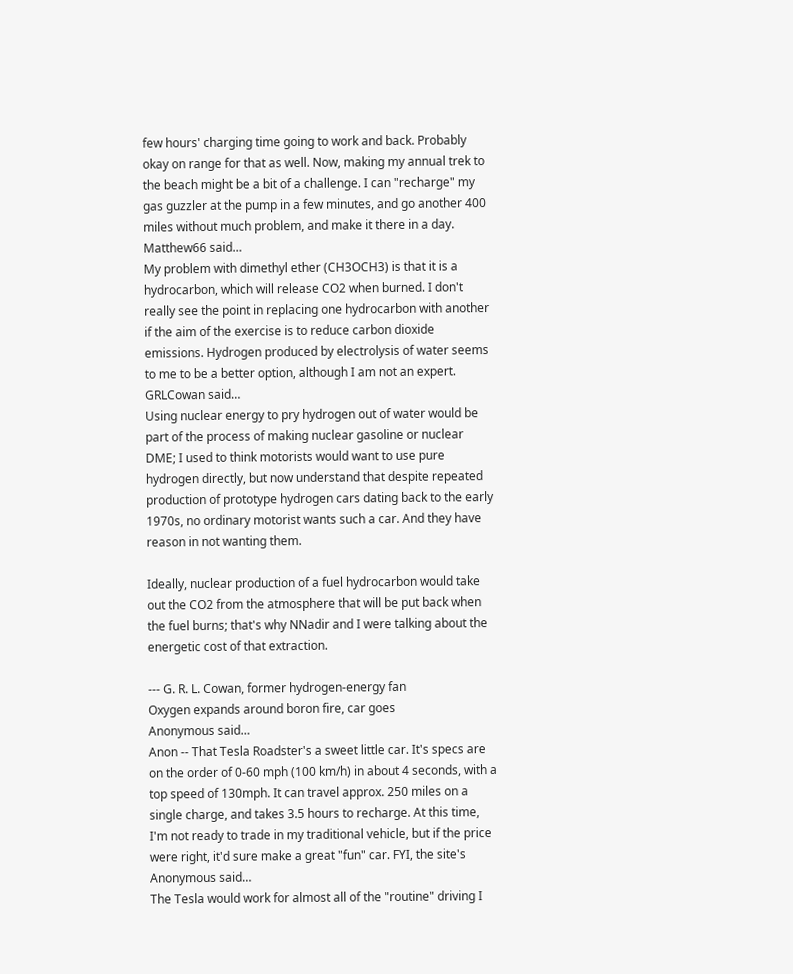few hours' charging time going to work and back. Probably okay on range for that as well. Now, making my annual trek to the beach might be a bit of a challenge. I can "recharge" my gas guzzler at the pump in a few minutes, and go another 400 miles without much problem, and make it there in a day.
Matthew66 said…
My problem with dimethyl ether (CH3OCH3) is that it is a hydrocarbon, which will release CO2 when burned. I don't really see the point in replacing one hydrocarbon with another if the aim of the exercise is to reduce carbon dioxide emissions. Hydrogen produced by electrolysis of water seems to me to be a better option, although I am not an expert.
GRLCowan said…
Using nuclear energy to pry hydrogen out of water would be part of the process of making nuclear gasoline or nuclear DME; I used to think motorists would want to use pure hydrogen directly, but now understand that despite repeated production of prototype hydrogen cars dating back to the early 1970s, no ordinary motorist wants such a car. And they have reason in not wanting them.

Ideally, nuclear production of a fuel hydrocarbon would take out the CO2 from the atmosphere that will be put back when the fuel burns; that's why NNadir and I were talking about the energetic cost of that extraction.

--- G. R. L. Cowan, former hydrogen-energy fan
Oxygen expands around boron fire, car goes
Anonymous said…
Anon -- That Tesla Roadster's a sweet little car. It's specs are on the order of 0-60 mph (100 km/h) in about 4 seconds, with a top speed of 130mph. It can travel approx. 250 miles on a single charge, and takes 3.5 hours to recharge. At this time, I'm not ready to trade in my traditional vehicle, but if the price were right, it'd sure make a great "fun" car. FYI, the site's
Anonymous said…
The Tesla would work for almost all of the "routine" driving I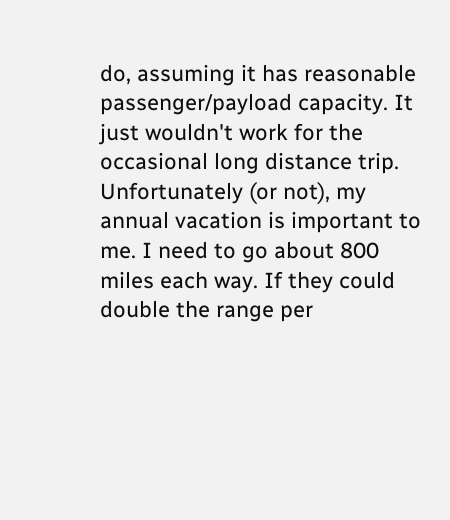do, assuming it has reasonable passenger/payload capacity. It just wouldn't work for the occasional long distance trip. Unfortunately (or not), my annual vacation is important to me. I need to go about 800 miles each way. If they could double the range per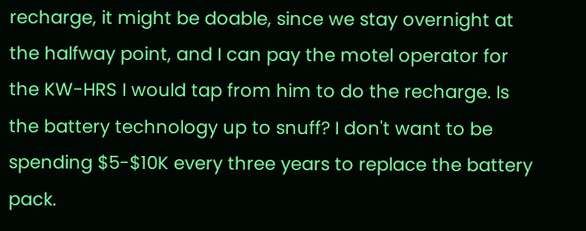recharge, it might be doable, since we stay overnight at the halfway point, and I can pay the motel operator for the KW-HRS I would tap from him to do the recharge. Is the battery technology up to snuff? I don't want to be spending $5-$10K every three years to replace the battery pack.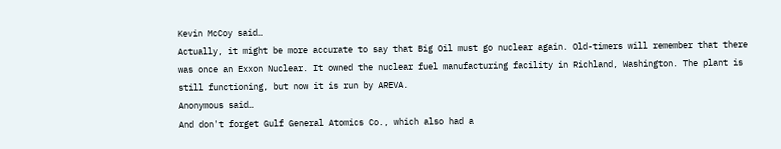Kevin McCoy said…
Actually, it might be more accurate to say that Big Oil must go nuclear again. Old-timers will remember that there was once an Exxon Nuclear. It owned the nuclear fuel manufacturing facility in Richland, Washington. The plant is still functioning, but now it is run by AREVA.
Anonymous said…
And don't forget Gulf General Atomics Co., which also had a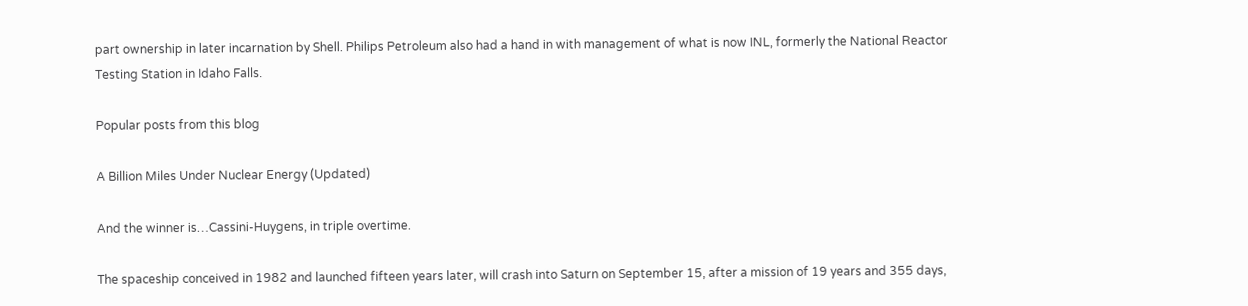part ownership in later incarnation by Shell. Philips Petroleum also had a hand in with management of what is now INL, formerly the National Reactor Testing Station in Idaho Falls.

Popular posts from this blog

A Billion Miles Under Nuclear Energy (Updated)

And the winner is…Cassini-Huygens, in triple overtime.

The spaceship conceived in 1982 and launched fifteen years later, will crash into Saturn on September 15, after a mission of 19 years and 355 days,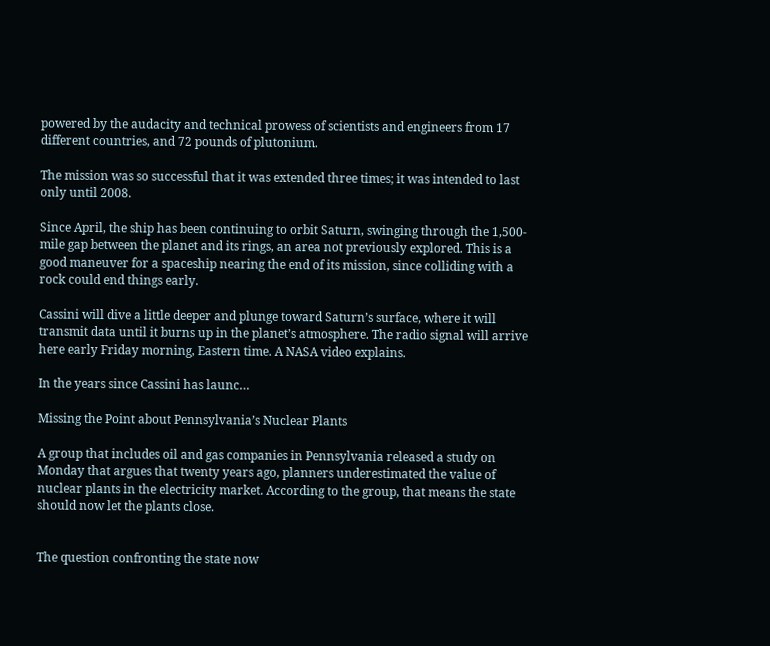powered by the audacity and technical prowess of scientists and engineers from 17 different countries, and 72 pounds of plutonium.

The mission was so successful that it was extended three times; it was intended to last only until 2008.

Since April, the ship has been continuing to orbit Saturn, swinging through the 1,500-mile gap between the planet and its rings, an area not previously explored. This is a good maneuver for a spaceship nearing the end of its mission, since colliding with a rock could end things early.

Cassini will dive a little deeper and plunge toward Saturn’s surface, where it will transmit data until it burns up in the planet’s atmosphere. The radio signal will arrive here early Friday morning, Eastern time. A NASA video explains.

In the years since Cassini has launc…

Missing the Point about Pennsylvania’s Nuclear Plants

A group that includes oil and gas companies in Pennsylvania released a study on Monday that argues that twenty years ago, planners underestimated the value of nuclear plants in the electricity market. According to the group, that means the state should now let the plants close.


The question confronting the state now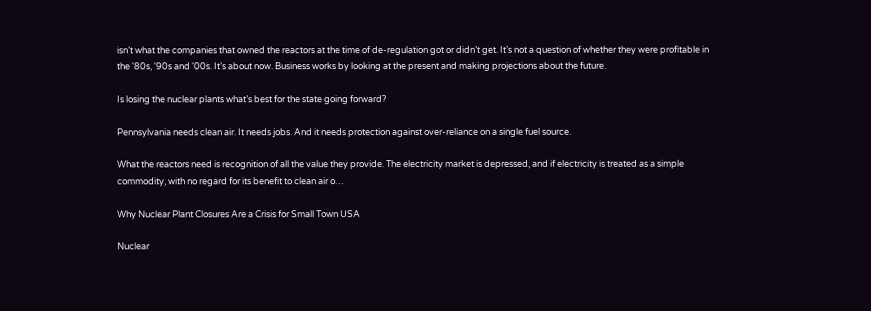isn’t what the companies that owned the reactors at the time of de-regulation got or didn’t get. It’s not a question of whether they were profitable in the '80s, '90s and '00s. It’s about now. Business works by looking at the present and making projections about the future.

Is losing the nuclear plants what’s best for the state going forward?

Pennsylvania needs clean air. It needs jobs. And it needs protection against over-reliance on a single fuel source.

What the reactors need is recognition of all the value they provide. The electricity market is depressed, and if electricity is treated as a simple commodity, with no regard for its benefit to clean air o…

Why Nuclear Plant Closures Are a Crisis for Small Town USA

Nuclear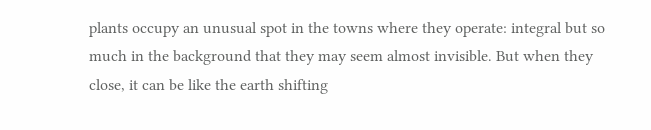plants occupy an unusual spot in the towns where they operate: integral but so much in the background that they may seem almost invisible. But when they close, it can be like the earth shifting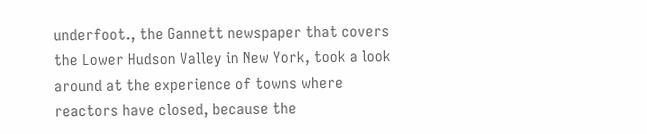underfoot., the Gannett newspaper that covers the Lower Hudson Valley in New York, took a look around at the experience of towns where reactors have closed, because the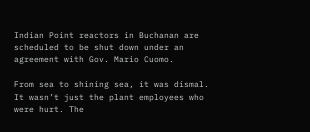Indian Point reactors in Buchanan are scheduled to be shut down under an agreement with Gov. Mario Cuomo.

From sea to shining sea, it was dismal. It wasn’t just the plant employees who were hurt. The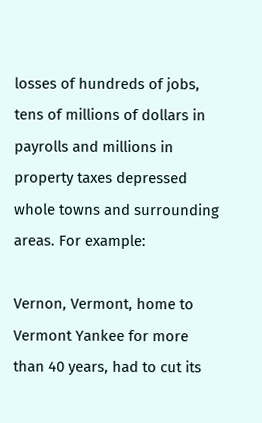losses of hundreds of jobs, tens of millions of dollars in payrolls and millions in property taxes depressed whole towns and surrounding areas. For example:

Vernon, Vermont, home to Vermont Yankee for more than 40 years, had to cut its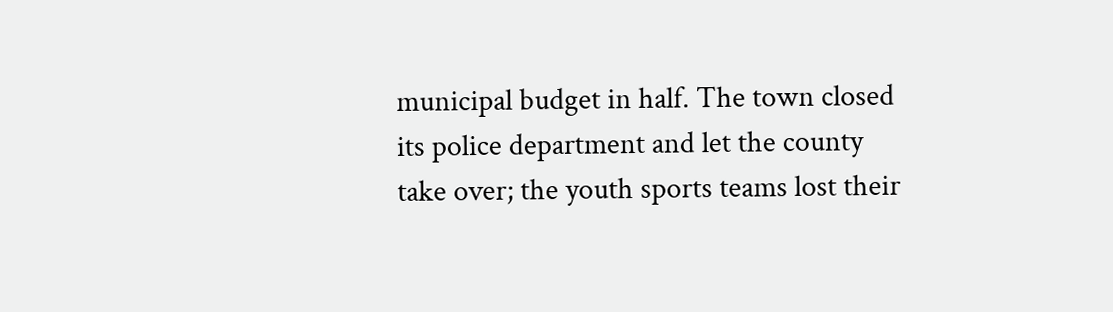municipal budget in half. The town closed its police department and let the county take over; the youth sports teams lost their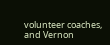volunteer coaches, and Vernon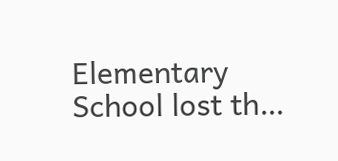Elementary School lost th…